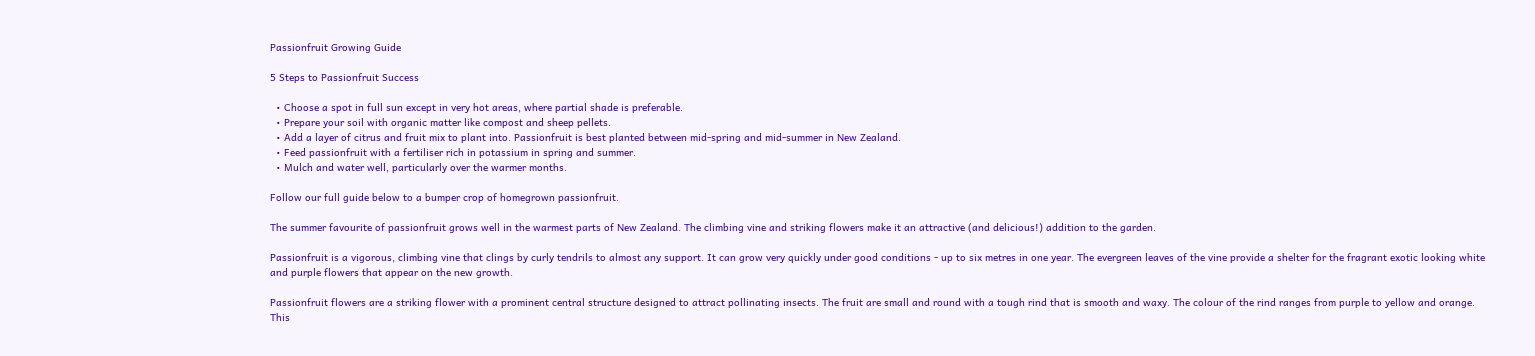Passionfruit Growing Guide

5 Steps to Passionfruit Success

  • Choose a spot in full sun except in very hot areas, where partial shade is preferable.
  • Prepare your soil with organic matter like compost and sheep pellets.
  • Add a layer of citrus and fruit mix to plant into. Passionfruit is best planted between mid-spring and mid-summer in New Zealand.
  • Feed passionfruit with a fertiliser rich in potassium in spring and summer.
  • Mulch and water well, particularly over the warmer months.

Follow our full guide below to a bumper crop of homegrown passionfruit.

The summer favourite of passionfruit grows well in the warmest parts of New Zealand. The climbing vine and striking flowers make it an attractive (and delicious!) addition to the garden.

Passionfruit is a vigorous, climbing vine that clings by curly tendrils to almost any support. It can grow very quickly under good conditions - up to six metres in one year. The evergreen leaves of the vine provide a shelter for the fragrant exotic looking white and purple flowers that appear on the new growth.

Passionfruit flowers are a striking flower with a prominent central structure designed to attract pollinating insects. The fruit are small and round with a tough rind that is smooth and waxy. The colour of the rind ranges from purple to yellow and orange. This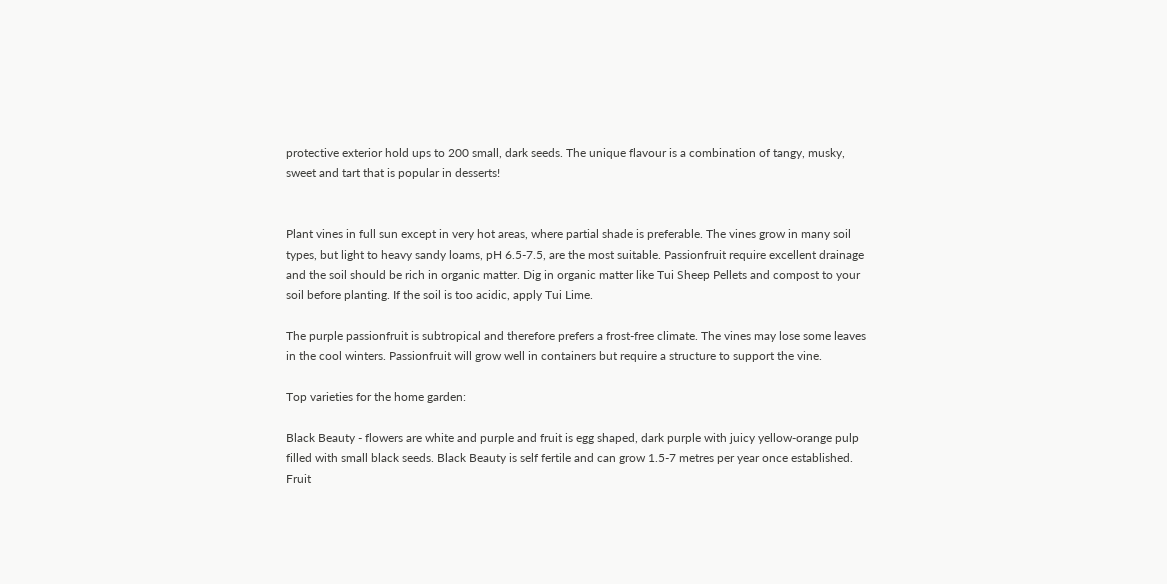protective exterior hold ups to 200 small, dark seeds. The unique flavour is a combination of tangy, musky, sweet and tart that is popular in desserts!


Plant vines in full sun except in very hot areas, where partial shade is preferable. The vines grow in many soil types, but light to heavy sandy loams, pH 6.5-7.5, are the most suitable. Passionfruit require excellent drainage and the soil should be rich in organic matter. Dig in organic matter like Tui Sheep Pellets and compost to your soil before planting. If the soil is too acidic, apply Tui Lime.

The purple passionfruit is subtropical and therefore prefers a frost-free climate. The vines may lose some leaves in the cool winters. Passionfruit will grow well in containers but require a structure to support the vine.

Top varieties for the home garden:

Black Beauty - flowers are white and purple and fruit is egg shaped, dark purple with juicy yellow-orange pulp filled with small black seeds. Black Beauty is self fertile and can grow 1.5-7 metres per year once established. Fruit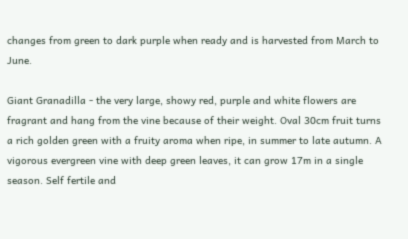changes from green to dark purple when ready and is harvested from March to June.

Giant Granadilla - the very large, showy red, purple and white flowers are fragrant and hang from the vine because of their weight. Oval 30cm fruit turns a rich golden green with a fruity aroma when ripe, in summer to late autumn. A vigorous evergreen vine with deep green leaves, it can grow 17m in a single season. Self fertile and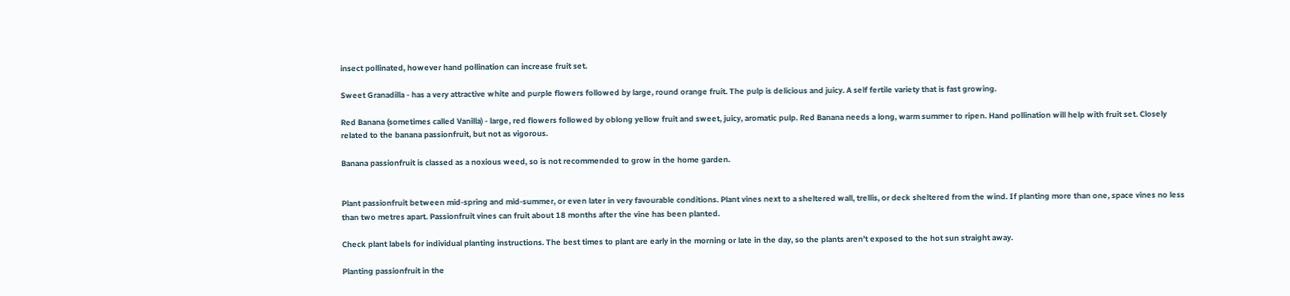insect pollinated, however hand pollination can increase fruit set.

Sweet Granadilla - has a very attractive white and purple flowers followed by large, round orange fruit. The pulp is delicious and juicy. A self fertile variety that is fast growing.

Red Banana (sometimes called Vanilla) - large, red flowers followed by oblong yellow fruit and sweet, juicy, aromatic pulp. Red Banana needs a long, warm summer to ripen. Hand pollination will help with fruit set. Closely related to the banana passionfruit, but not as vigorous.

Banana passionfruit is classed as a noxious weed, so is not recommended to grow in the home garden.


Plant passionfruit between mid-spring and mid-summer, or even later in very favourable conditions. Plant vines next to a sheltered wall, trellis, or deck sheltered from the wind. If planting more than one, space vines no less than two metres apart. Passionfruit vines can fruit about 18 months after the vine has been planted.

Check plant labels for individual planting instructions. The best times to plant are early in the morning or late in the day, so the plants aren’t exposed to the hot sun straight away.

Planting passionfruit in the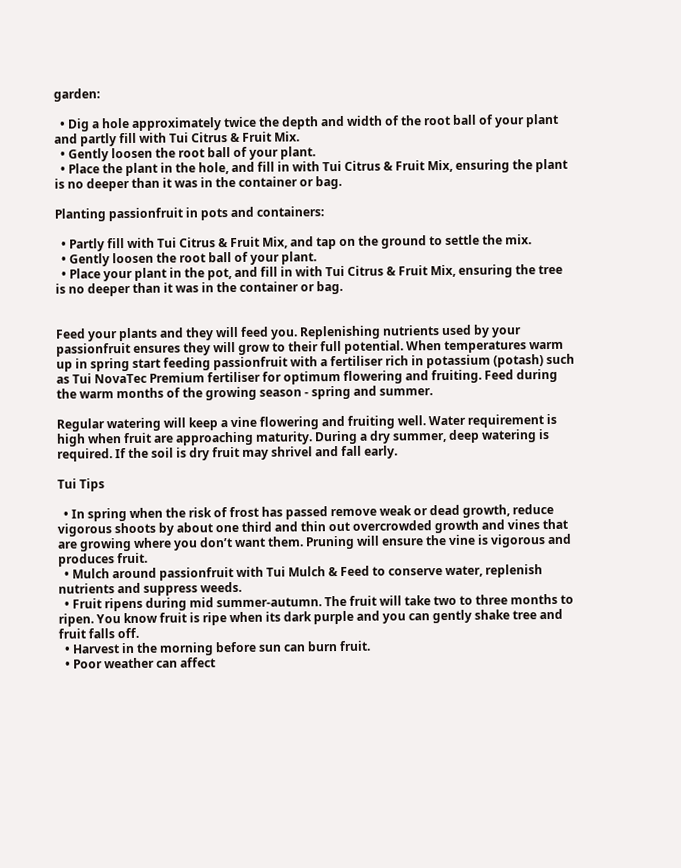garden:

  • Dig a hole approximately twice the depth and width of the root ball of your plant and partly fill with Tui Citrus & Fruit Mix.
  • Gently loosen the root ball of your plant.
  • Place the plant in the hole, and fill in with Tui Citrus & Fruit Mix, ensuring the plant is no deeper than it was in the container or bag.

Planting passionfruit in pots and containers:

  • Partly fill with Tui Citrus & Fruit Mix, and tap on the ground to settle the mix.
  • Gently loosen the root ball of your plant.
  • Place your plant in the pot, and fill in with Tui Citrus & Fruit Mix, ensuring the tree is no deeper than it was in the container or bag.


Feed your plants and they will feed you. Replenishing nutrients used by your passionfruit ensures they will grow to their full potential. When temperatures warm up in spring start feeding passionfruit with a fertiliser rich in potassium (potash) such as Tui NovaTec Premium fertiliser for optimum flowering and fruiting. Feed during the warm months of the growing season - spring and summer.

Regular watering will keep a vine flowering and fruiting well. Water requirement is high when fruit are approaching maturity. During a dry summer, deep watering is required. If the soil is dry fruit may shrivel and fall early.

Tui Tips

  • In spring when the risk of frost has passed remove weak or dead growth, reduce vigorous shoots by about one third and thin out overcrowded growth and vines that are growing where you don’t want them. Pruning will ensure the vine is vigorous and produces fruit.
  • Mulch around passionfruit with Tui Mulch & Feed to conserve water, replenish nutrients and suppress weeds.
  • Fruit ripens during mid summer-autumn. The fruit will take two to three months to ripen. You know fruit is ripe when its dark purple and you can gently shake tree and fruit falls off.
  • Harvest in the morning before sun can burn fruit.
  • Poor weather can affect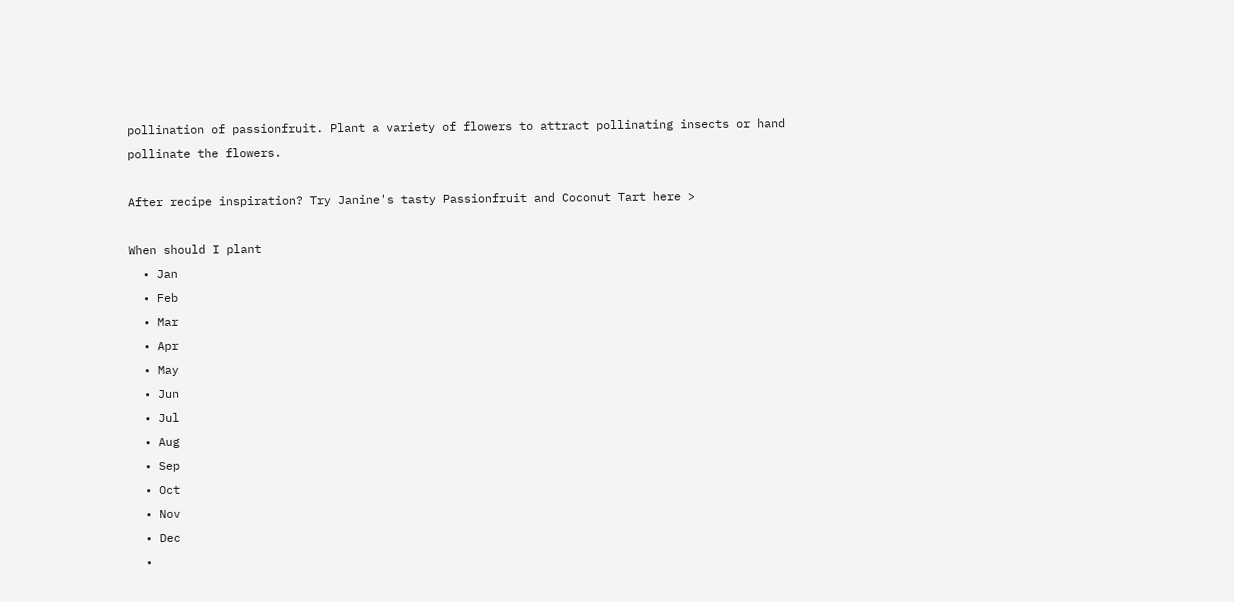pollination of passionfruit. Plant a variety of flowers to attract pollinating insects or hand pollinate the flowers.

After recipe inspiration? Try Janine's tasty Passionfruit and Coconut Tart here >

When should I plant
  • Jan
  • Feb
  • Mar
  • Apr
  • May
  • Jun
  • Jul
  • Aug
  • Sep
  • Oct
  • Nov
  • Dec
  •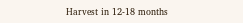Harvest in 12-18 months